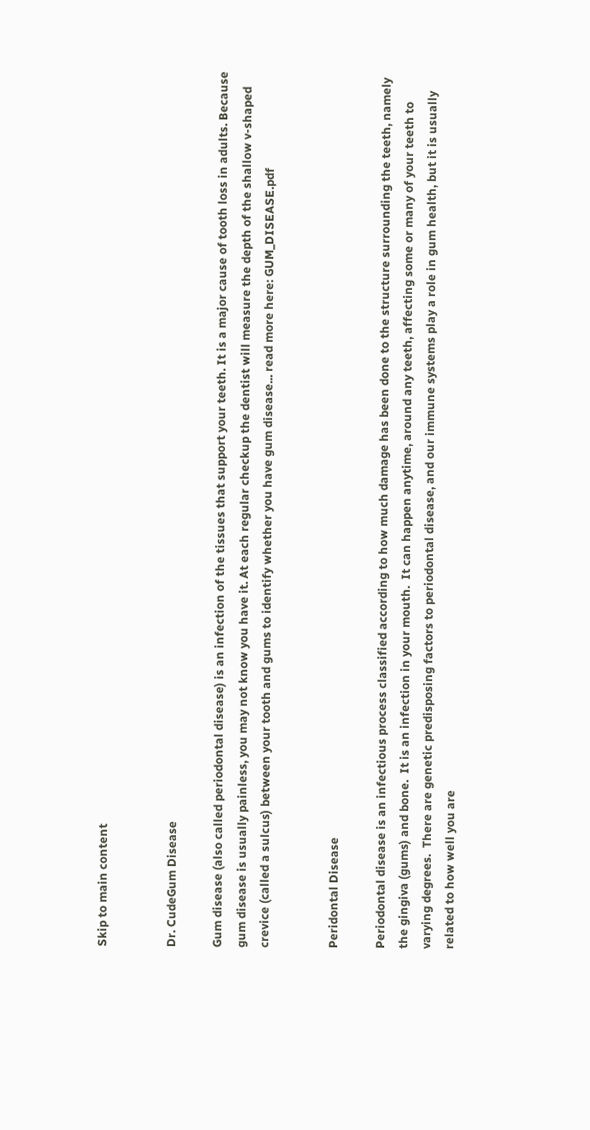Skip to main content


Dr. CudeGum Disease

Gum disease (also called periodontal disease) is an infection of the tissues that support your teeth. It is a major cause of tooth loss in adults. Because gum disease is usually painless, you may not know you have it. At each regular checkup the dentist will measure the depth of the shallow v-shaped crevice (called a sulcus) between your tooth and gums to identify whether you have gum disease... read more here: GUM_DISEASE.pdf


Peridontal Disease

Periodontal disease is an infectious process classified according to how much damage has been done to the structure surrounding the teeth, namely the gingiva (gums) and bone.  It is an infection in your mouth.  It can happen anytime, around any teeth, affecting some or many of your teeth to varying degrees.  There are genetic predisposing factors to periodontal disease, and our immune systems play a role in gum health, but it is usually related to how well you are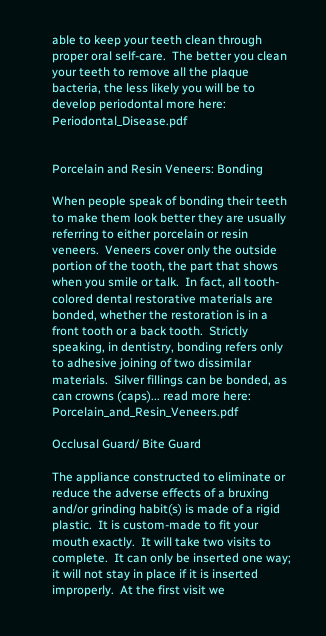able to keep your teeth clean through proper oral self-care.  The better you clean your teeth to remove all the plaque bacteria, the less likely you will be to develop periodontal more here: Periodontal_Disease.pdf


Porcelain and Resin Veneers: Bonding

When people speak of bonding their teeth to make them look better they are usually referring to either porcelain or resin veneers.  Veneers cover only the outside portion of the tooth, the part that shows when you smile or talk.  In fact, all tooth-colored dental restorative materials are bonded, whether the restoration is in a front tooth or a back tooth.  Strictly speaking, in dentistry, bonding refers only to adhesive joining of two dissimilar materials.  Silver fillings can be bonded, as can crowns (caps)... read more here: Porcelain_and_Resin_Veneers.pdf

Occlusal Guard/ Bite Guard

The appliance constructed to eliminate or reduce the adverse effects of a bruxing and/or grinding habit(s) is made of a rigid plastic.  It is custom-made to fit your mouth exactly.  It will take two visits to complete.  It can only be inserted one way; it will not stay in place if it is inserted improperly.  At the first visit we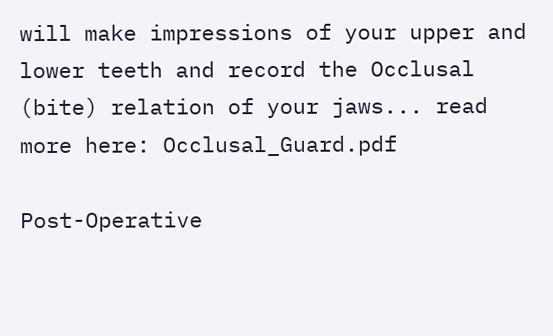will make impressions of your upper and lower teeth and record the Occlusal (bite) relation of your jaws... read more here: Occlusal_Guard.pdf

Post-Operative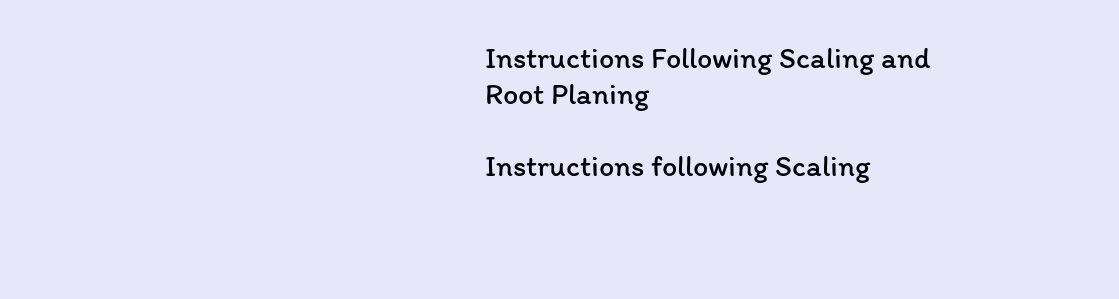Instructions Following Scaling and Root Planing

Instructions following Scaling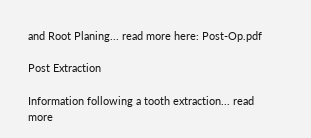and Root Planing... read more here: Post-Op.pdf

Post Extraction

Information following a tooth extraction... read more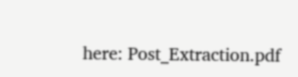here: Post_Extraction.pdf